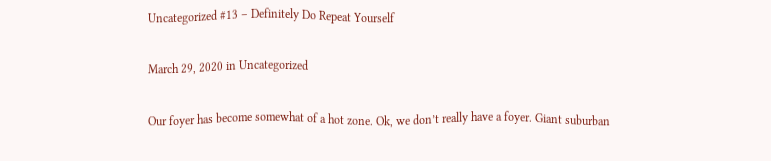Uncategorized #13 – Definitely Do Repeat Yourself

March 29, 2020 in Uncategorized

Our foyer has become somewhat of a hot zone. Ok, we don’t really have a foyer. Giant suburban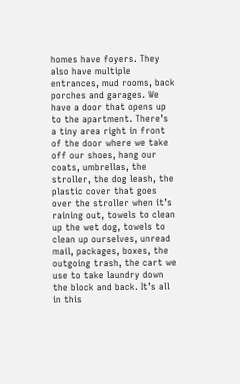homes have foyers. They also have multiple entrances, mud rooms, back porches and garages. We have a door that opens up to the apartment. There’s a tiny area right in front of the door where we take off our shoes, hang our coats, umbrellas, the stroller, the dog leash, the plastic cover that goes over the stroller when it’s raining out, towels to clean up the wet dog, towels to clean up ourselves, unread mail, packages, boxes, the outgoing trash, the cart we use to take laundry down the block and back. It’s all in this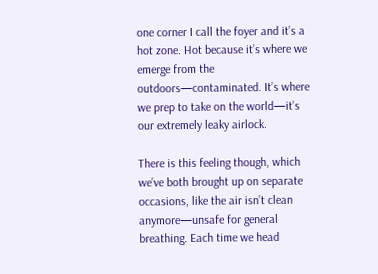one corner I call the foyer and it’s a hot zone. Hot because it’s where we emerge from the outdoors—contaminated. It’s where we prep to take on the world—it’s our extremely leaky airlock.

There is this feeling though, which we’ve both brought up on separate occasions, like the air isn’t clean anymore—unsafe for general breathing. Each time we head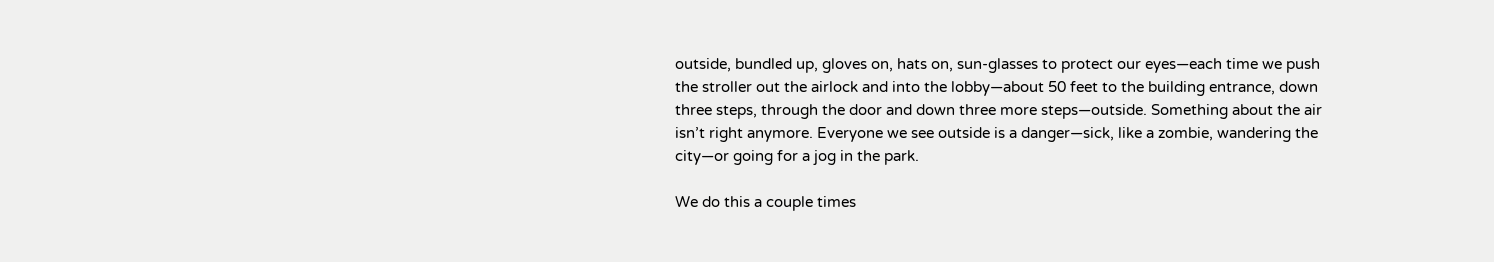outside, bundled up, gloves on, hats on, sun-glasses to protect our eyes—each time we push the stroller out the airlock and into the lobby—about 50 feet to the building entrance, down three steps, through the door and down three more steps—outside. Something about the air isn’t right anymore. Everyone we see outside is a danger—sick, like a zombie, wandering the city—or going for a jog in the park.

We do this a couple times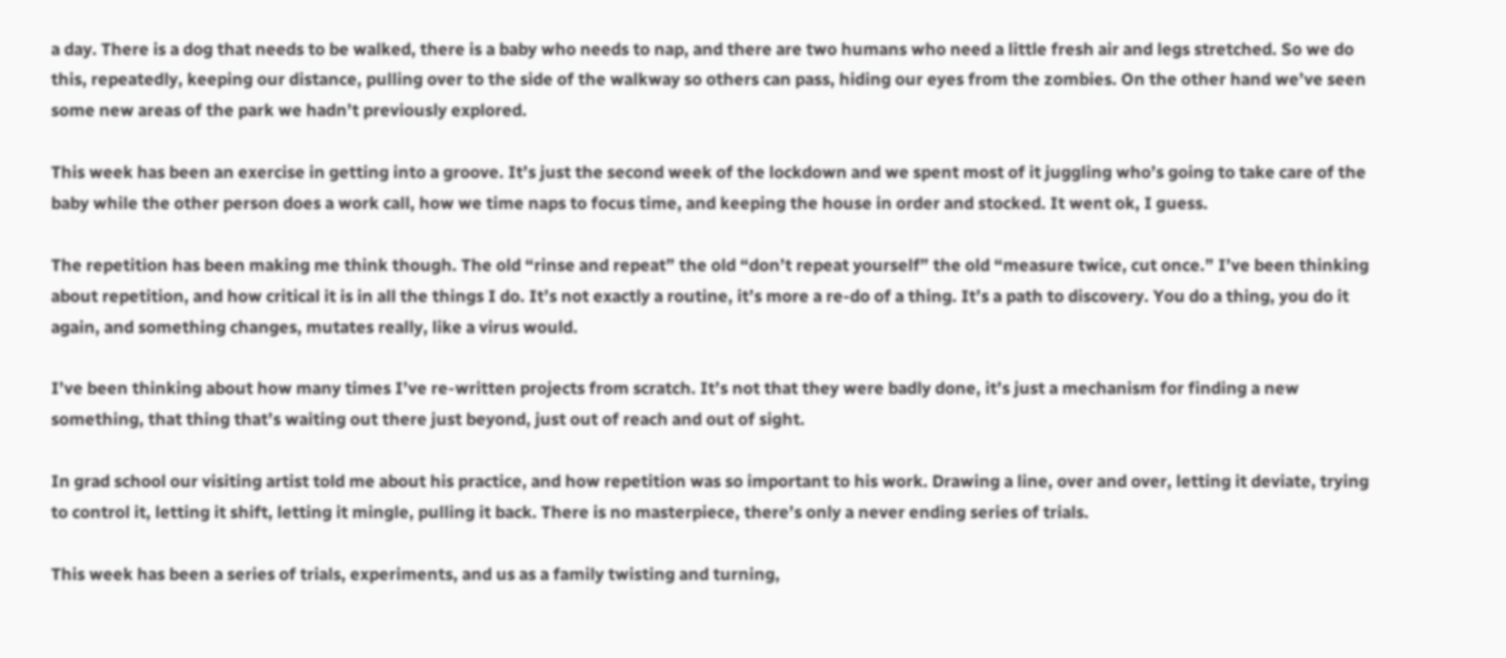a day. There is a dog that needs to be walked, there is a baby who needs to nap, and there are two humans who need a little fresh air and legs stretched. So we do this, repeatedly, keeping our distance, pulling over to the side of the walkway so others can pass, hiding our eyes from the zombies. On the other hand we’ve seen some new areas of the park we hadn’t previously explored.

This week has been an exercise in getting into a groove. It’s just the second week of the lockdown and we spent most of it juggling who’s going to take care of the baby while the other person does a work call, how we time naps to focus time, and keeping the house in order and stocked. It went ok, I guess.

The repetition has been making me think though. The old “rinse and repeat” the old “don’t repeat yourself” the old “measure twice, cut once.” I’ve been thinking about repetition, and how critical it is in all the things I do. It’s not exactly a routine, it’s more a re-do of a thing. It’s a path to discovery. You do a thing, you do it again, and something changes, mutates really, like a virus would.

I’ve been thinking about how many times I’ve re-written projects from scratch. It’s not that they were badly done, it’s just a mechanism for finding a new something, that thing that’s waiting out there just beyond, just out of reach and out of sight.

In grad school our visiting artist told me about his practice, and how repetition was so important to his work. Drawing a line, over and over, letting it deviate, trying to control it, letting it shift, letting it mingle, pulling it back. There is no masterpiece, there’s only a never ending series of trials.

This week has been a series of trials, experiments, and us as a family twisting and turning,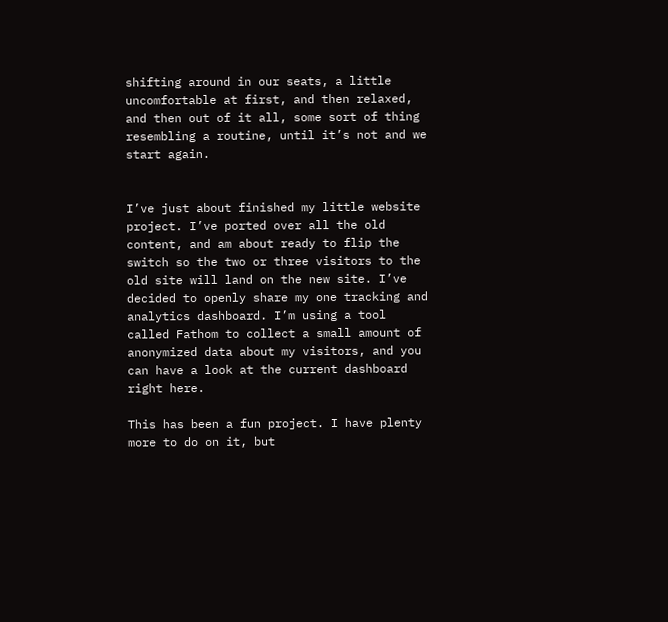shifting around in our seats, a little uncomfortable at first, and then relaxed, and then out of it all, some sort of thing resembling a routine, until it’s not and we start again.


I’ve just about finished my little website project. I’ve ported over all the old content, and am about ready to flip the switch so the two or three visitors to the old site will land on the new site. I’ve decided to openly share my one tracking and analytics dashboard. I’m using a tool called Fathom to collect a small amount of anonymized data about my visitors, and you can have a look at the current dashboard right here.

This has been a fun project. I have plenty more to do on it, but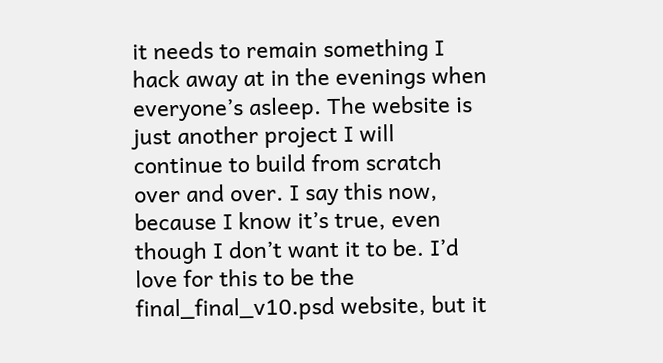it needs to remain something I hack away at in the evenings when everyone’s asleep. The website is just another project I will continue to build from scratch over and over. I say this now, because I know it’s true, even though I don’t want it to be. I’d love for this to be the final_final_v10.psd website, but it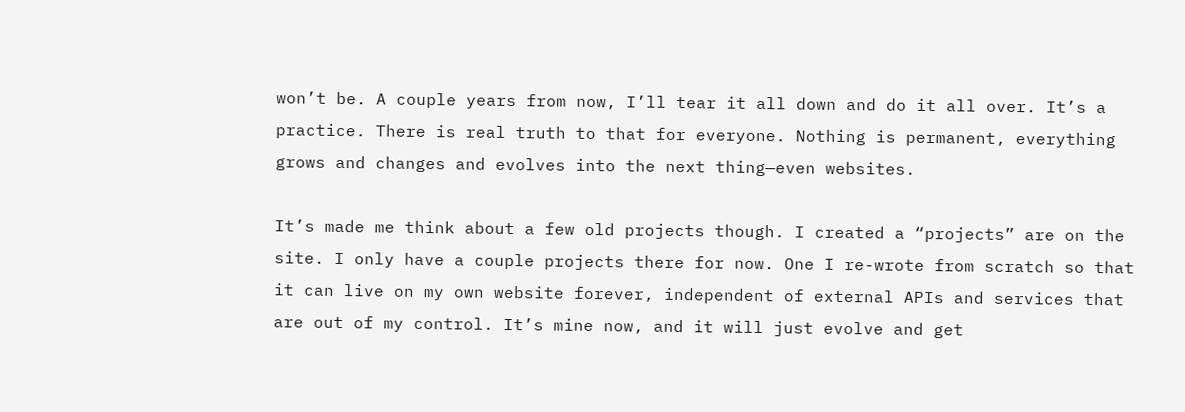won’t be. A couple years from now, I’ll tear it all down and do it all over. It’s a practice. There is real truth to that for everyone. Nothing is permanent, everything grows and changes and evolves into the next thing—even websites.

It’s made me think about a few old projects though. I created a “projects” are on the site. I only have a couple projects there for now. One I re-wrote from scratch so that it can live on my own website forever, independent of external APIs and services that are out of my control. It’s mine now, and it will just evolve and get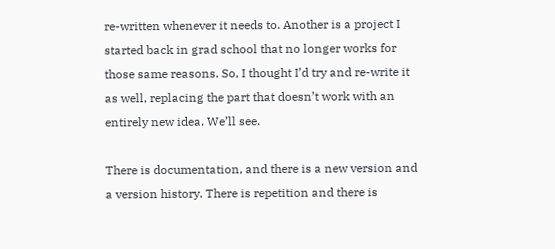re-written whenever it needs to. Another is a project I started back in grad school that no longer works for those same reasons. So, I thought I’d try and re-write it as well, replacing the part that doesn’t work with an entirely new idea. We’ll see.

There is documentation, and there is a new version and a version history. There is repetition and there is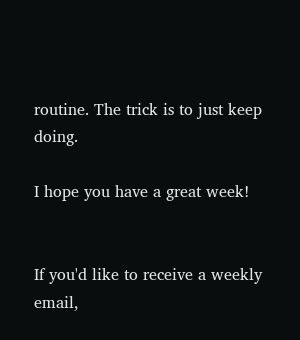routine. The trick is to just keep doing.

I hope you have a great week!


If you'd like to receive a weekly email,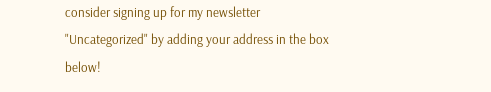consider signing up for my newsletter "Uncategorized" by adding your address in the box below!